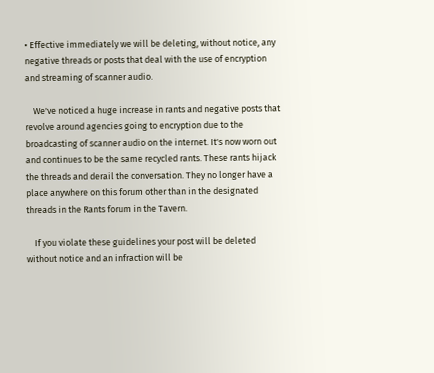• Effective immediately we will be deleting, without notice, any negative threads or posts that deal with the use of encryption and streaming of scanner audio.

    We've noticed a huge increase in rants and negative posts that revolve around agencies going to encryption due to the broadcasting of scanner audio on the internet. It's now worn out and continues to be the same recycled rants. These rants hijack the threads and derail the conversation. They no longer have a place anywhere on this forum other than in the designated threads in the Rants forum in the Tavern.

    If you violate these guidelines your post will be deleted without notice and an infraction will be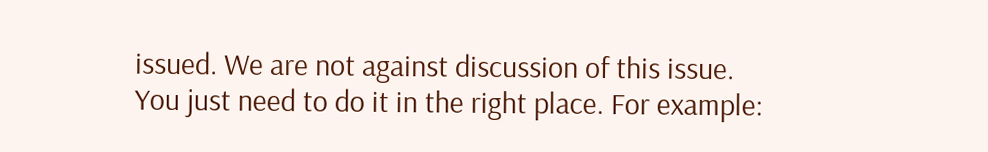issued. We are not against discussion of this issue. You just need to do it in the right place. For example: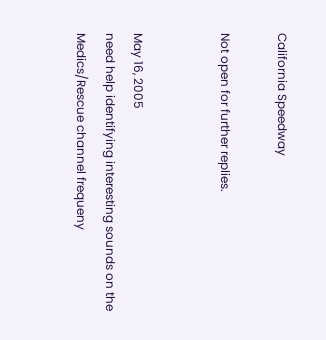California Speedway

Not open for further replies.


May 16, 2005
need help identifying interesting sounds on the Medics/Rescue channel frequeny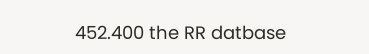452.400 the RR datbase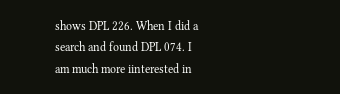shows DPL 226. When I did a search and found DPL 074. I am much more iinterested in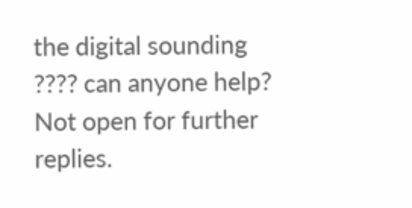the digital sounding ???? can anyone help?
Not open for further replies.